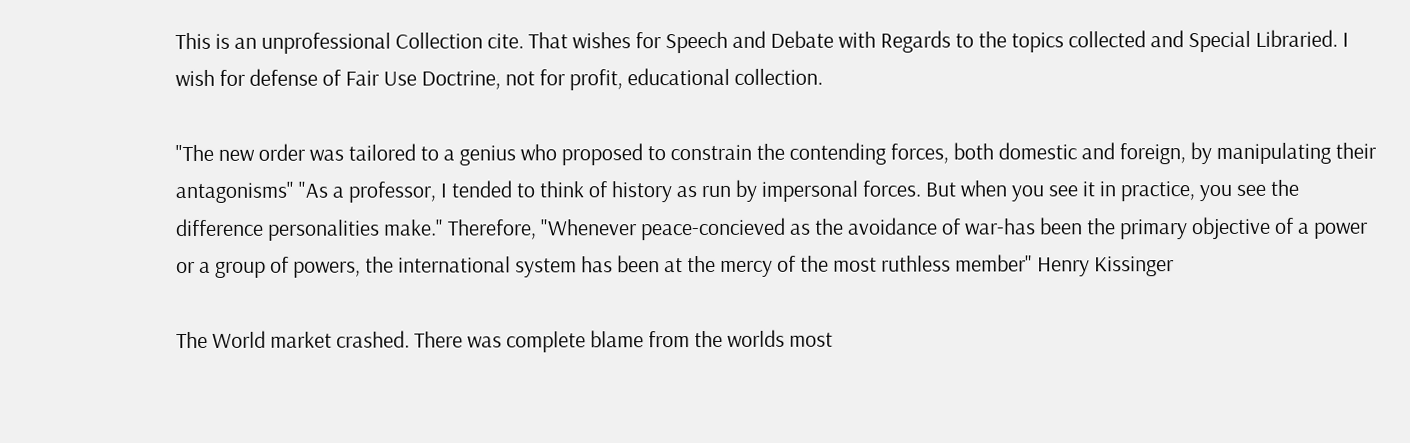This is an unprofessional Collection cite. That wishes for Speech and Debate with Regards to the topics collected and Special Libraried. I wish for defense of Fair Use Doctrine, not for profit, educational collection.

"The new order was tailored to a genius who proposed to constrain the contending forces, both domestic and foreign, by manipulating their antagonisms" "As a professor, I tended to think of history as run by impersonal forces. But when you see it in practice, you see the difference personalities make." Therefore, "Whenever peace-concieved as the avoidance of war-has been the primary objective of a power or a group of powers, the international system has been at the mercy of the most ruthless member" Henry Kissinger

The World market crashed. There was complete blame from the worlds most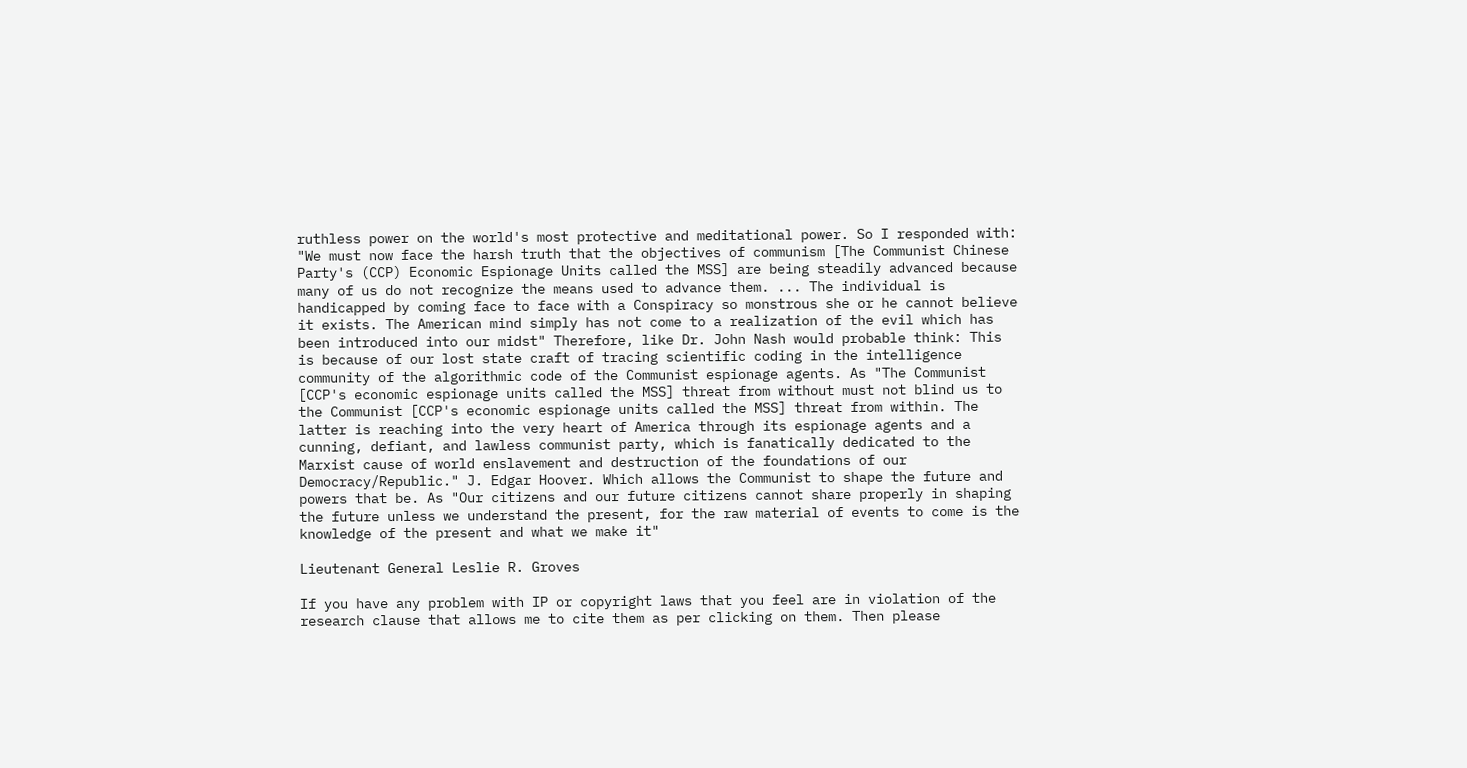ruthless power on the world's most protective and meditational power. So I responded with: "We must now face the harsh truth that the objectives of communism [The Communist Chinese Party's (CCP) Economic Espionage Units called the MSS] are being steadily advanced because many of us do not recognize the means used to advance them. ... The individual is handicapped by coming face to face with a Conspiracy so monstrous she or he cannot believe it exists. The American mind simply has not come to a realization of the evil which has been introduced into our midst" Therefore, like Dr. John Nash would probable think: This is because of our lost state craft of tracing scientific coding in the intelligence community of the algorithmic code of the Communist espionage agents. As "The Communist [CCP's economic espionage units called the MSS] threat from without must not blind us to the Communist [CCP's economic espionage units called the MSS] threat from within. The latter is reaching into the very heart of America through its espionage agents and a cunning, defiant, and lawless communist party, which is fanatically dedicated to the Marxist cause of world enslavement and destruction of the foundations of our Democracy/Republic." J. Edgar Hoover. Which allows the Communist to shape the future and powers that be. As "Our citizens and our future citizens cannot share properly in shaping the future unless we understand the present, for the raw material of events to come is the knowledge of the present and what we make it"

Lieutenant General Leslie R. Groves

If you have any problem with IP or copyright laws that you feel are in violation of the research clause that allows me to cite them as per clicking on them. Then please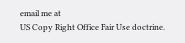email me at
US Copy Right Office Fair Use doctrine.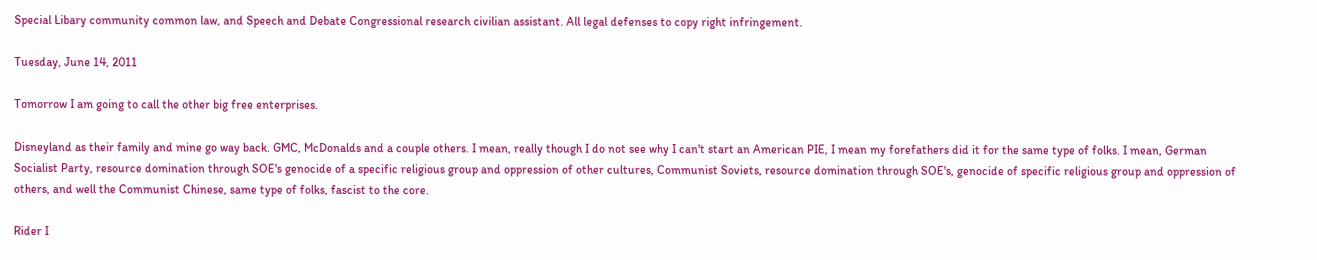Special Libary community common law, and Speech and Debate Congressional research civilian assistant. All legal defenses to copy right infringement.

Tuesday, June 14, 2011

Tomorrow I am going to call the other big free enterprises.

Disneyland as their family and mine go way back. GMC, McDonalds and a couple others. I mean, really though I do not see why I can't start an American PIE, I mean my forefathers did it for the same type of folks. I mean, German Socialist Party, resource domination through SOE's genocide of a specific religious group and oppression of other cultures, Communist Soviets, resource domination through SOE's, genocide of specific religious group and oppression of others, and well the Communist Chinese, same type of folks, fascist to the core.

Rider I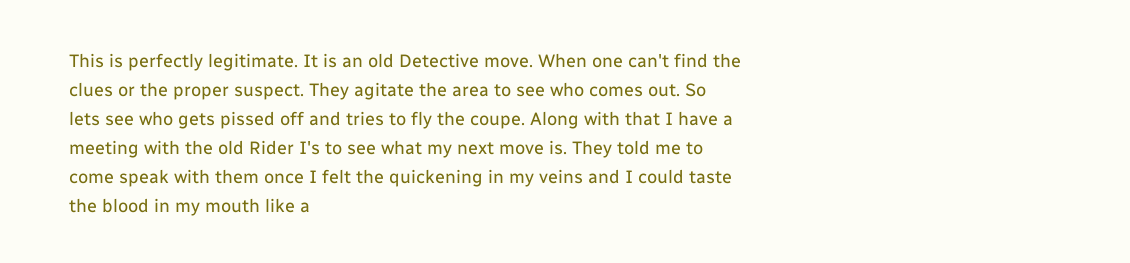This is perfectly legitimate. It is an old Detective move. When one can't find the clues or the proper suspect. They agitate the area to see who comes out. So lets see who gets pissed off and tries to fly the coupe. Along with that I have a meeting with the old Rider I's to see what my next move is. They told me to come speak with them once I felt the quickening in my veins and I could taste the blood in my mouth like a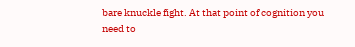bare knuckle fight. At that point of cognition you need to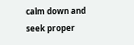calm down and seek proper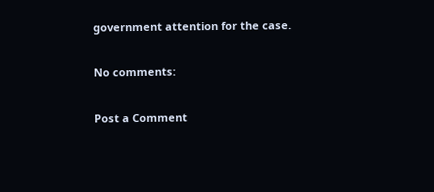government attention for the case.

No comments:

Post a Comment